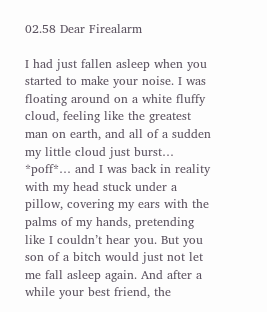02.58 Dear Firealarm

I had just fallen asleep when you started to make your noise. I was floating around on a white fluffy cloud, feeling like the greatest man on earth, and all of a sudden my little cloud just burst… *poff*… and I was back in reality with my head stuck under a pillow, covering my ears with the palms of my hands, pretending like I couldn’t hear you. But you son of a bitch would just not let me fall asleep again. And after a while your best friend, the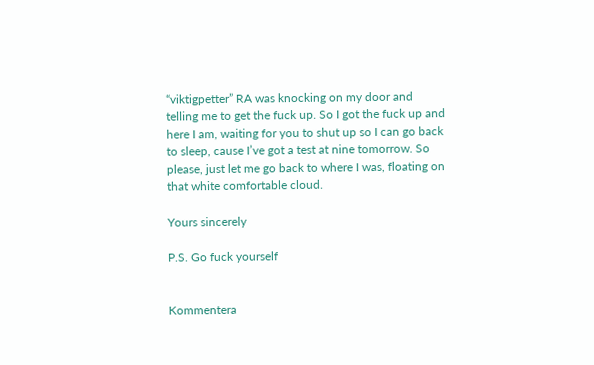“viktigpetter” RA was knocking on my door and telling me to get the fuck up. So I got the fuck up and here I am, waiting for you to shut up so I can go back to sleep, cause I’ve got a test at nine tomorrow. So please, just let me go back to where I was, floating on that white comfortable cloud.

Yours sincerely

P.S. Go fuck yourself


Kommentera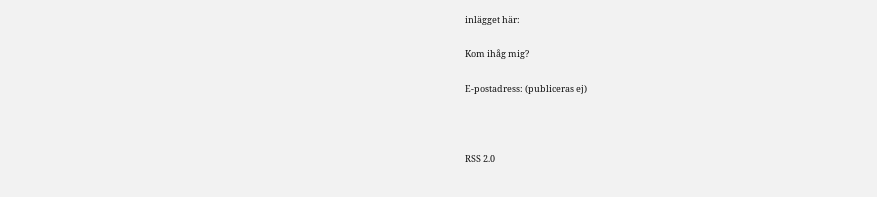inlägget här:

Kom ihåg mig?

E-postadress: (publiceras ej)



RSS 2.0